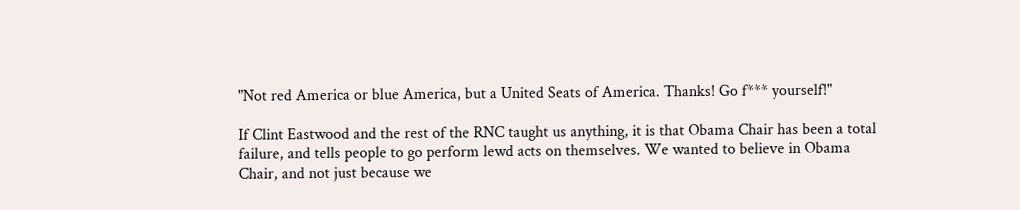"Not red America or blue America, but a United Seats of America. Thanks! Go f*** yourself!"

If Clint Eastwood and the rest of the RNC taught us anything, it is that Obama Chair has been a total failure, and tells people to go perform lewd acts on themselves. We wanted to believe in Obama Chair, and not just because we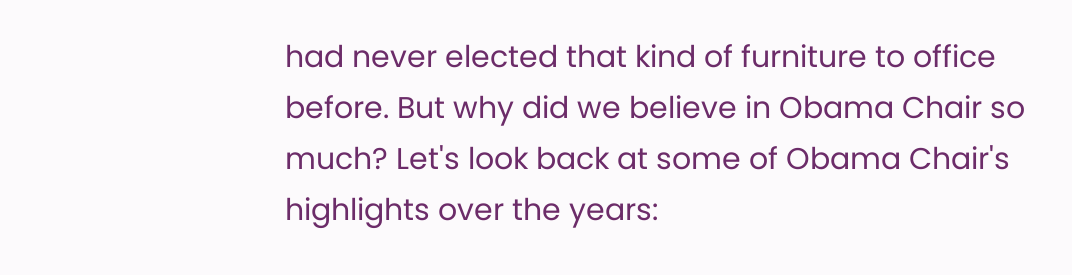had never elected that kind of furniture to office before. But why did we believe in Obama Chair so much? Let's look back at some of Obama Chair's highlights over the years: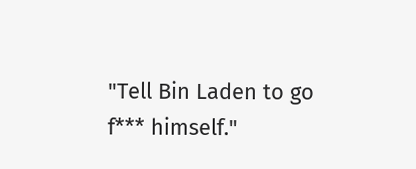"Tell Bin Laden to go f*** himself."